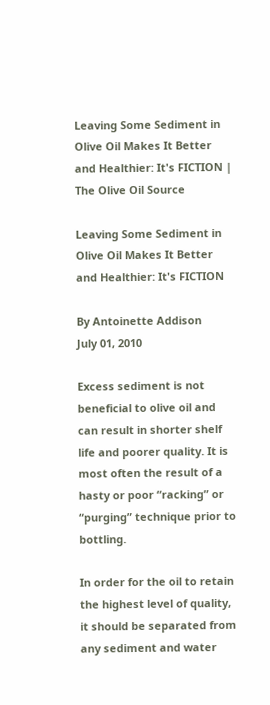Leaving Some Sediment in Olive Oil Makes It Better and Healthier: It's FICTION | The Olive Oil Source

Leaving Some Sediment in Olive Oil Makes It Better and Healthier: It's FICTION

By Antoinette Addison
July 01, 2010

Excess sediment is not beneficial to olive oil and can result in shorter shelf life and poorer quality. It is most often the result of a hasty or poor “racking” or “purging” technique prior to bottling.

In order for the oil to retain the highest level of quality, it should be separated from any sediment and water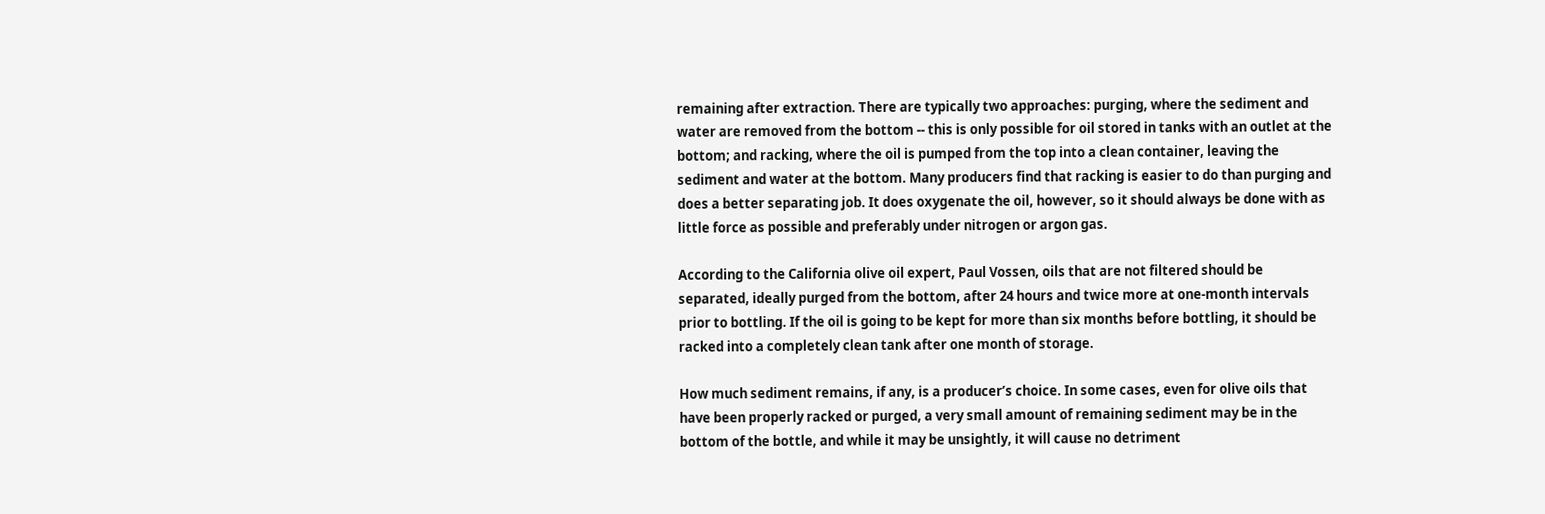remaining after extraction. There are typically two approaches: purging, where the sediment and water are removed from the bottom -- this is only possible for oil stored in tanks with an outlet at the bottom; and racking, where the oil is pumped from the top into a clean container, leaving the sediment and water at the bottom. Many producers find that racking is easier to do than purging and does a better separating job. It does oxygenate the oil, however, so it should always be done with as little force as possible and preferably under nitrogen or argon gas.

According to the California olive oil expert, Paul Vossen, oils that are not filtered should be separated, ideally purged from the bottom, after 24 hours and twice more at one-month intervals prior to bottling. If the oil is going to be kept for more than six months before bottling, it should be racked into a completely clean tank after one month of storage.

How much sediment remains, if any, is a producer’s choice. In some cases, even for olive oils that have been properly racked or purged, a very small amount of remaining sediment may be in the bottom of the bottle, and while it may be unsightly, it will cause no detriment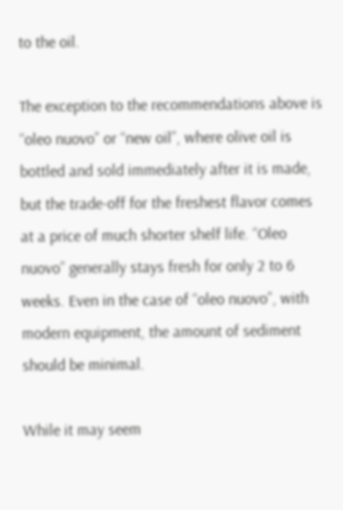to the oil.

The exception to the recommendations above is “oleo nuovo” or “new oil”, where olive oil is bottled and sold immediately after it is made, but the trade-off for the freshest flavor comes at a price of much shorter shelf life. “Oleo nuovo” generally stays fresh for only 2 to 6 weeks. Even in the case of “oleo nuovo”, with modern equipment, the amount of sediment should be minimal.

While it may seem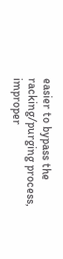easier to bypass the racking/purging process, improper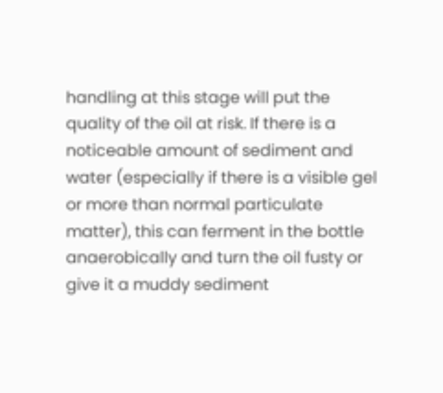handling at this stage will put the quality of the oil at risk. If there is a noticeable amount of sediment and water (especially if there is a visible gel or more than normal particulate matter), this can ferment in the bottle anaerobically and turn the oil fusty or give it a muddy sediment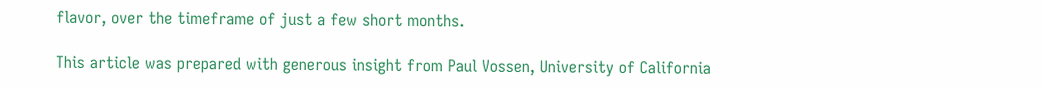flavor, over the timeframe of just a few short months.

This article was prepared with generous insight from Paul Vossen, University of California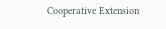Cooperative Extension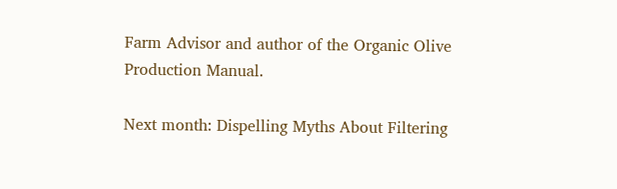Farm Advisor and author of the Organic Olive Production Manual.

Next month: Dispelling Myths About Filtering